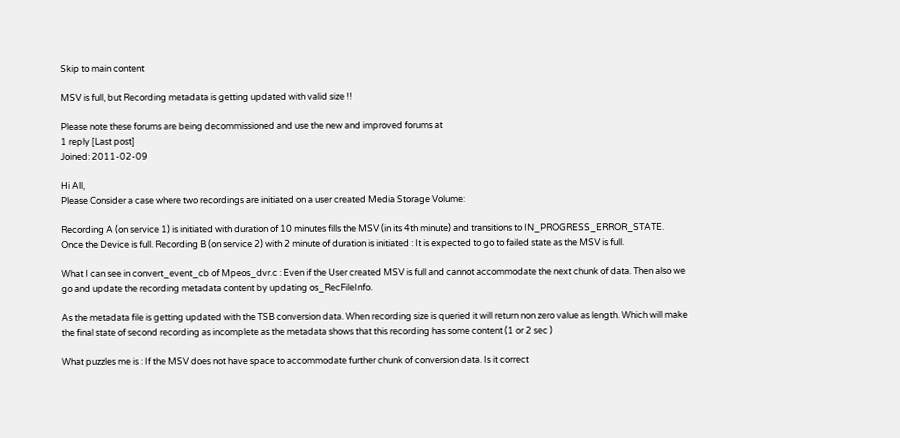Skip to main content

MSV is full, but Recording metadata is getting updated with valid size !!

Please note these forums are being decommissioned and use the new and improved forums at
1 reply [Last post]
Joined: 2011-02-09

Hi All,
Please Consider a case where two recordings are initiated on a user created Media Storage Volume:

Recording A (on service 1) is initiated with duration of 10 minutes fills the MSV (in its 4th minute) and transitions to IN_PROGRESS_ERROR_STATE.
Once the Device is full. Recording B (on service 2) with 2 minute of duration is initiated : It is expected to go to failed state as the MSV is full.

What I can see in convert_event_cb of Mpeos_dvr.c : Even if the User created MSV is full and cannot accommodate the next chunk of data. Then also we go and update the recording metadata content by updating os_RecFileInfo.

As the metadata file is getting updated with the TSB conversion data. When recording size is queried it will return non zero value as length. Which will make the final state of second recording as incomplete as the metadata shows that this recording has some content (1 or 2 sec )

What puzzles me is : If the MSV does not have space to accommodate further chunk of conversion data. Is it correct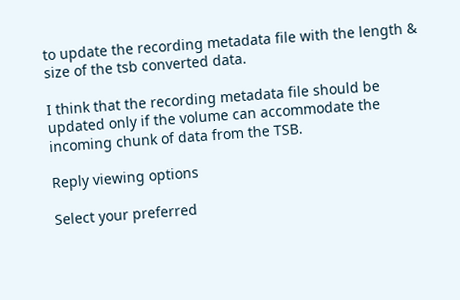to update the recording metadata file with the length & size of the tsb converted data.

I think that the recording metadata file should be updated only if the volume can accommodate the incoming chunk of data from the TSB.

Reply viewing options

Select your preferred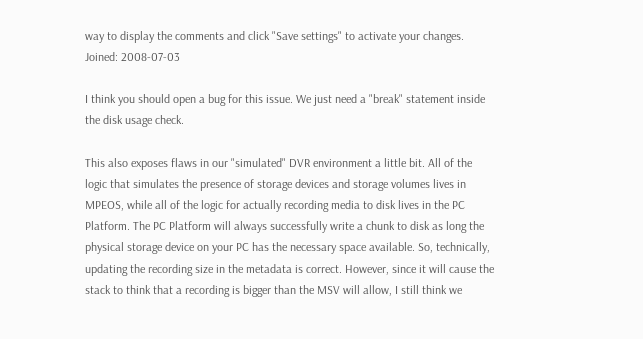way to display the comments and click "Save settings" to activate your changes.
Joined: 2008-07-03

I think you should open a bug for this issue. We just need a "break" statement inside the disk usage check.

This also exposes flaws in our "simulated" DVR environment a little bit. All of the logic that simulates the presence of storage devices and storage volumes lives in MPEOS, while all of the logic for actually recording media to disk lives in the PC Platform. The PC Platform will always successfully write a chunk to disk as long the physical storage device on your PC has the necessary space available. So, technically, updating the recording size in the metadata is correct. However, since it will cause the stack to think that a recording is bigger than the MSV will allow, I still think we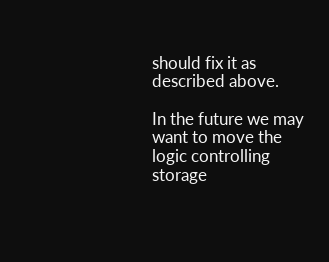should fix it as described above.

In the future we may want to move the logic controlling storage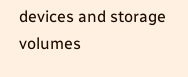devices and storage volumes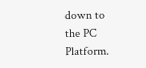down to the PC Platform.